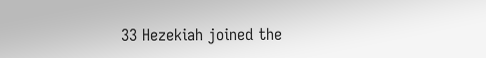33 Hezekiah joined the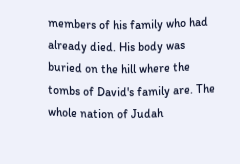members of his family who had already died. His body was buried on the hill where the tombs of David's family are. The whole nation of Judah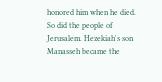honored him when he died. So did the people of Jerusalem. Hezekiah's son Manasseh became the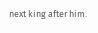next king after him.